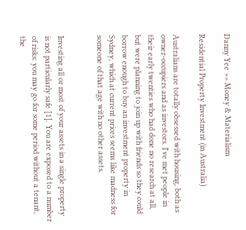Danny Yee >> Money & Materialism

Residential Property Investment (in Australia)

Australians are totally obsessed with housing, both as owner-occupiers and as investors. I've met people in their early twenties who had done no research at all, but were planning to join up with friends so they could borrow enough to buy an investment property in Sydney, which at current prices seems like madness for someone of that age with no other assets.


Investing all or most of your assets in a single property is not particularly safe [1]. You are exposed to a number of risks: you may go for some period without a tenant, the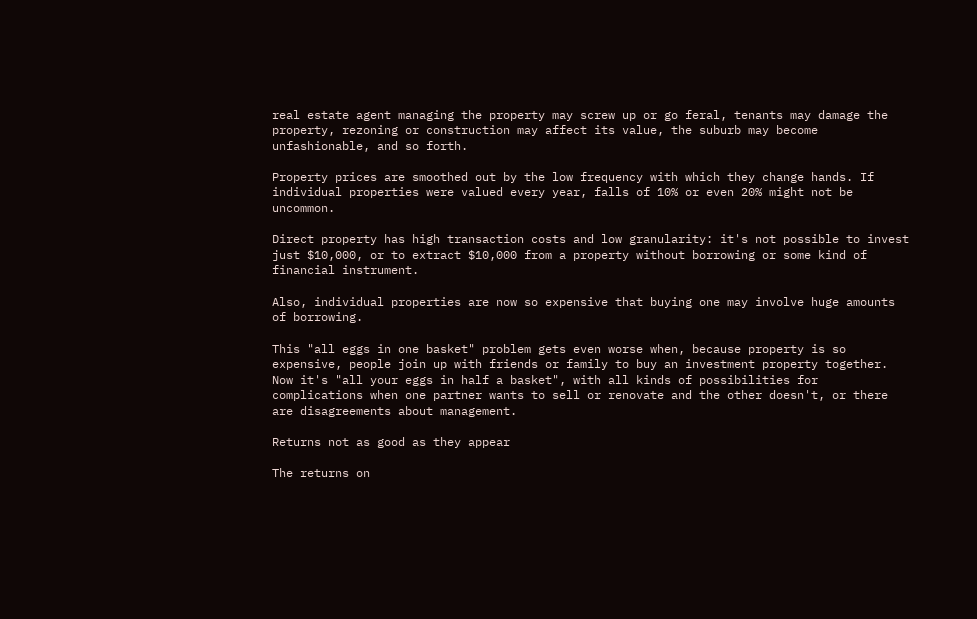real estate agent managing the property may screw up or go feral, tenants may damage the property, rezoning or construction may affect its value, the suburb may become unfashionable, and so forth.

Property prices are smoothed out by the low frequency with which they change hands. If individual properties were valued every year, falls of 10% or even 20% might not be uncommon.

Direct property has high transaction costs and low granularity: it's not possible to invest just $10,000, or to extract $10,000 from a property without borrowing or some kind of financial instrument.

Also, individual properties are now so expensive that buying one may involve huge amounts of borrowing.

This "all eggs in one basket" problem gets even worse when, because property is so expensive, people join up with friends or family to buy an investment property together. Now it's "all your eggs in half a basket", with all kinds of possibilities for complications when one partner wants to sell or renovate and the other doesn't, or there are disagreements about management.

Returns not as good as they appear

The returns on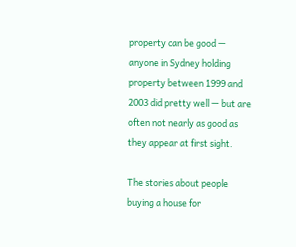property can be good — anyone in Sydney holding property between 1999 and 2003 did pretty well — but are often not nearly as good as they appear at first sight.

The stories about people buying a house for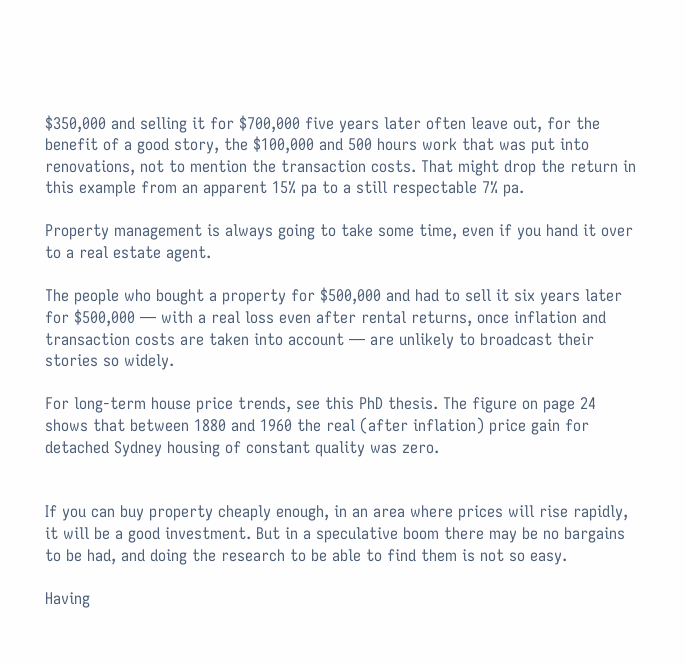$350,000 and selling it for $700,000 five years later often leave out, for the benefit of a good story, the $100,000 and 500 hours work that was put into renovations, not to mention the transaction costs. That might drop the return in this example from an apparent 15% pa to a still respectable 7% pa.

Property management is always going to take some time, even if you hand it over to a real estate agent.

The people who bought a property for $500,000 and had to sell it six years later for $500,000 — with a real loss even after rental returns, once inflation and transaction costs are taken into account — are unlikely to broadcast their stories so widely.

For long-term house price trends, see this PhD thesis. The figure on page 24 shows that between 1880 and 1960 the real (after inflation) price gain for detached Sydney housing of constant quality was zero.


If you can buy property cheaply enough, in an area where prices will rise rapidly, it will be a good investment. But in a speculative boom there may be no bargains to be had, and doing the research to be able to find them is not so easy.

Having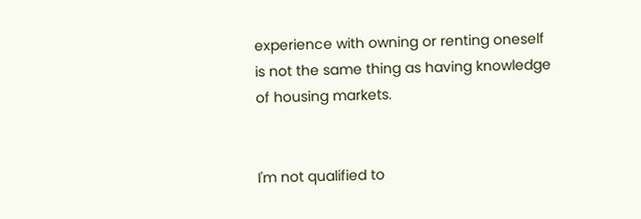experience with owning or renting oneself is not the same thing as having knowledge of housing markets.


I'm not qualified to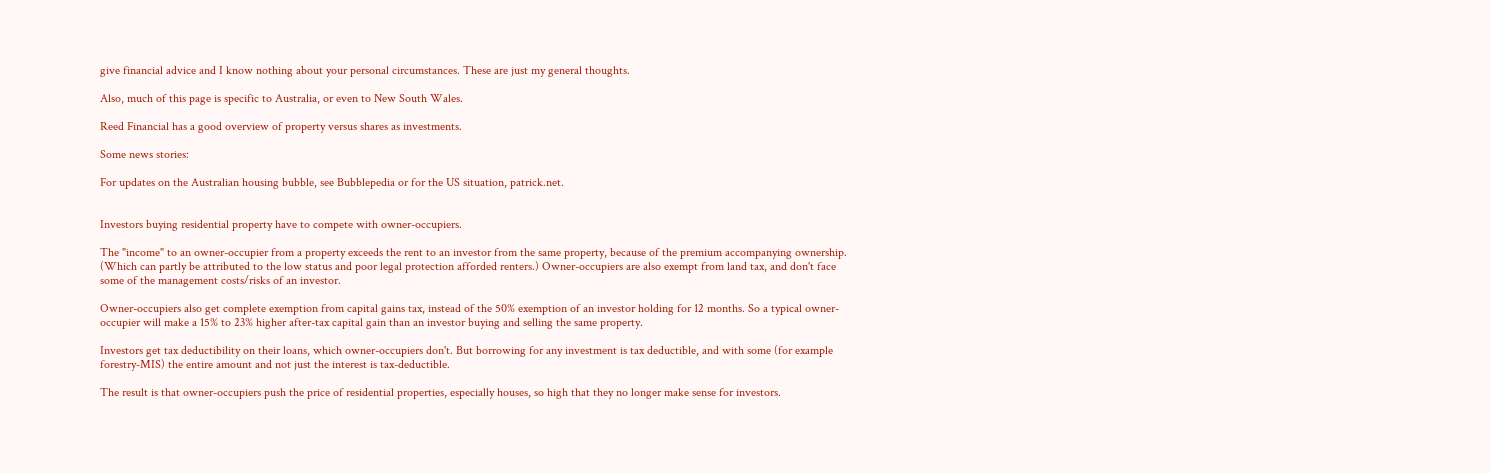give financial advice and I know nothing about your personal circumstances. These are just my general thoughts.

Also, much of this page is specific to Australia, or even to New South Wales.

Reed Financial has a good overview of property versus shares as investments.

Some news stories:

For updates on the Australian housing bubble, see Bubblepedia or for the US situation, patrick.net.


Investors buying residential property have to compete with owner-occupiers.

The "income" to an owner-occupier from a property exceeds the rent to an investor from the same property, because of the premium accompanying ownership. (Which can partly be attributed to the low status and poor legal protection afforded renters.) Owner-occupiers are also exempt from land tax, and don't face some of the management costs/risks of an investor.

Owner-occupiers also get complete exemption from capital gains tax, instead of the 50% exemption of an investor holding for 12 months. So a typical owner-occupier will make a 15% to 23% higher after-tax capital gain than an investor buying and selling the same property.

Investors get tax deductibility on their loans, which owner-occupiers don't. But borrowing for any investment is tax deductible, and with some (for example forestry-MIS) the entire amount and not just the interest is tax-deductible.

The result is that owner-occupiers push the price of residential properties, especially houses, so high that they no longer make sense for investors.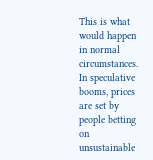This is what would happen in normal circumstances. In speculative booms, prices are set by people betting on unsustainable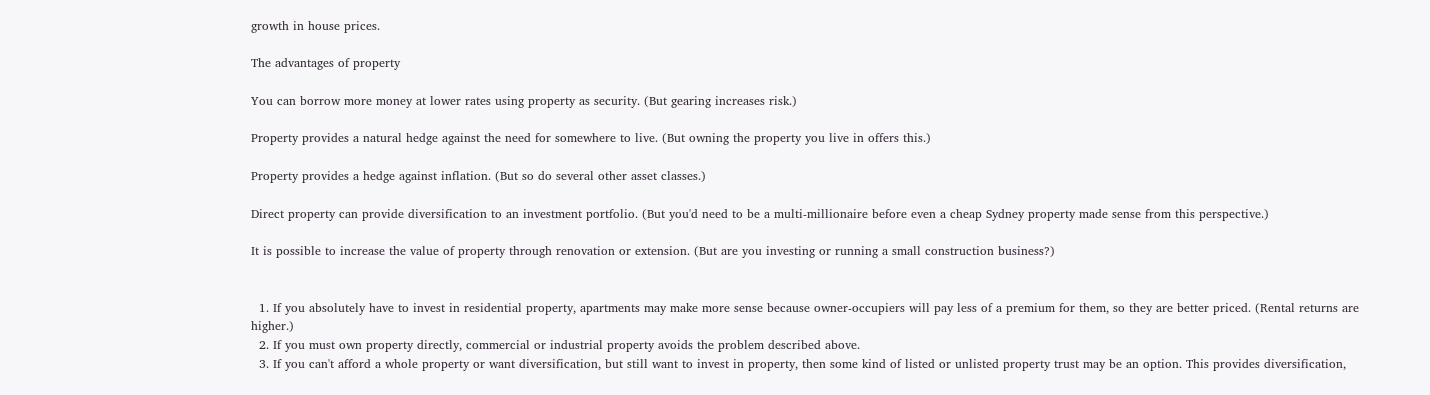growth in house prices.

The advantages of property

You can borrow more money at lower rates using property as security. (But gearing increases risk.)

Property provides a natural hedge against the need for somewhere to live. (But owning the property you live in offers this.)

Property provides a hedge against inflation. (But so do several other asset classes.)

Direct property can provide diversification to an investment portfolio. (But you'd need to be a multi-millionaire before even a cheap Sydney property made sense from this perspective.)

It is possible to increase the value of property through renovation or extension. (But are you investing or running a small construction business?)


  1. If you absolutely have to invest in residential property, apartments may make more sense because owner-occupiers will pay less of a premium for them, so they are better priced. (Rental returns are higher.)
  2. If you must own property directly, commercial or industrial property avoids the problem described above.
  3. If you can't afford a whole property or want diversification, but still want to invest in property, then some kind of listed or unlisted property trust may be an option. This provides diversification,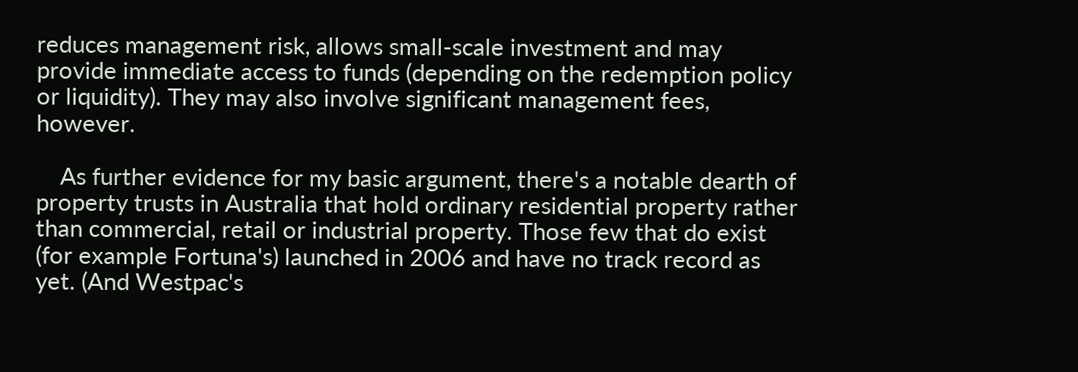reduces management risk, allows small-scale investment and may provide immediate access to funds (depending on the redemption policy or liquidity). They may also involve significant management fees, however.

    As further evidence for my basic argument, there's a notable dearth of property trusts in Australia that hold ordinary residential property rather than commercial, retail or industrial property. Those few that do exist (for example Fortuna's) launched in 2006 and have no track record as yet. (And Westpac's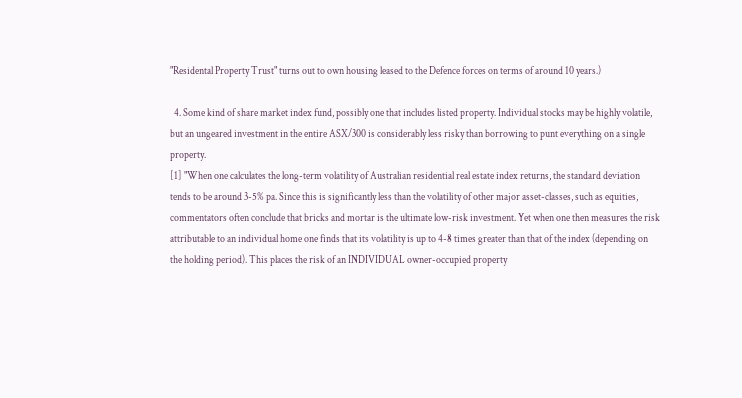"Residental Property Trust" turns out to own housing leased to the Defence forces on terms of around 10 years.)

  4. Some kind of share market index fund, possibly one that includes listed property. Individual stocks may be highly volatile, but an ungeared investment in the entire ASX/300 is considerably less risky than borrowing to punt everything on a single property.
[1] "When one calculates the long-term volatility of Australian residential real estate index returns, the standard deviation tends to be around 3-5% pa. Since this is significantly less than the volatility of other major asset-classes, such as equities, commentators often conclude that bricks and mortar is the ultimate low-risk investment. Yet when one then measures the risk attributable to an individual home one finds that its volatility is up to 4-8 times greater than that of the index (depending on the holding period). This places the risk of an INDIVIDUAL owner-occupied property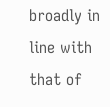broadly in line with that of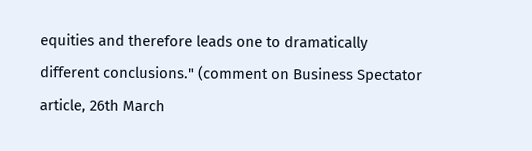equities and therefore leads one to dramatically different conclusions." (comment on Business Spectator article, 26th March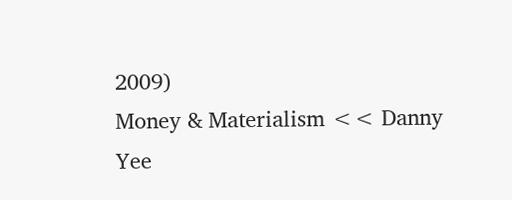2009)
Money & Materialism << Danny Yee